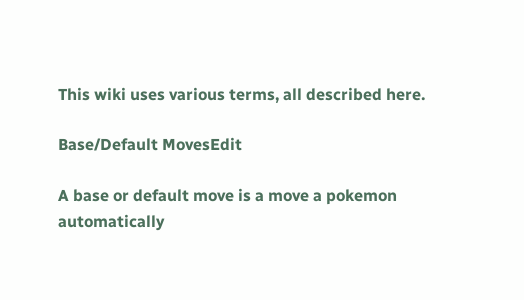This wiki uses various terms, all described here.

Base/Default MovesEdit

A base or default move is a move a pokemon automatically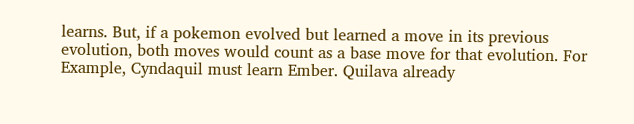learns. But, if a pokemon evolved but learned a move in its previous evolution, both moves would count as a base move for that evolution. For Example, Cyndaquil must learn Ember. Quilava already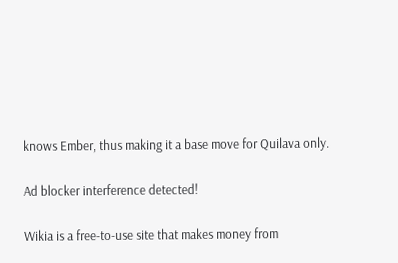knows Ember, thus making it a base move for Quilava only.

Ad blocker interference detected!

Wikia is a free-to-use site that makes money from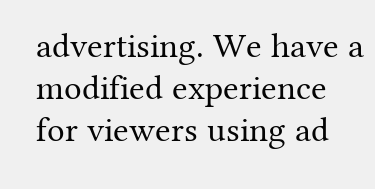advertising. We have a modified experience for viewers using ad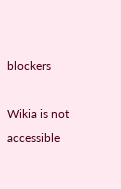blockers

Wikia is not accessible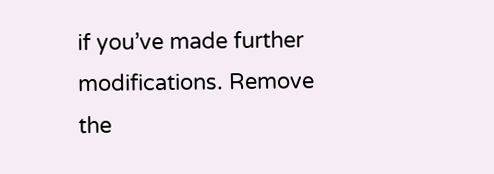if you’ve made further modifications. Remove the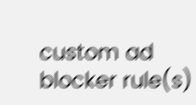custom ad blocker rule(s)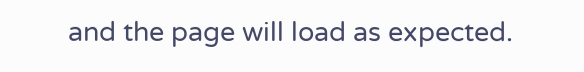and the page will load as expected.